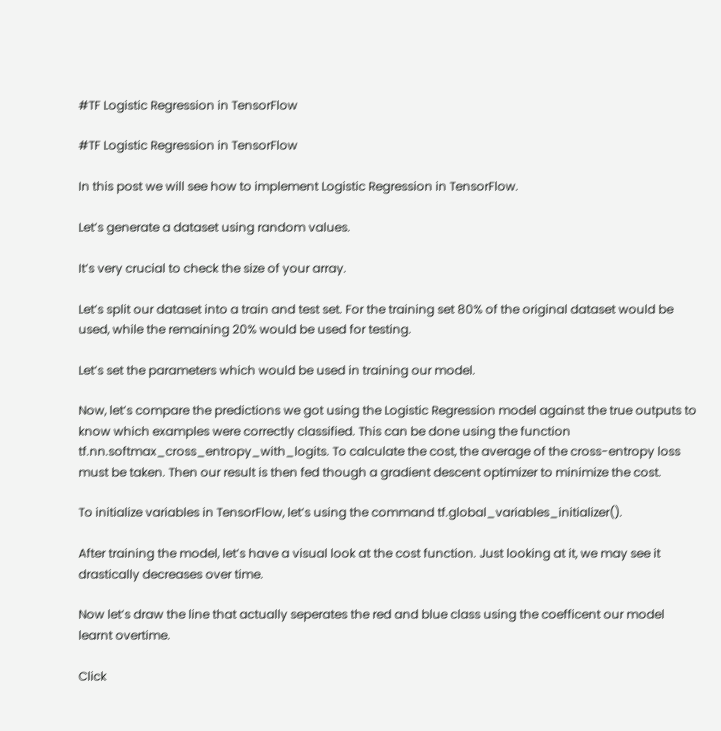#TF Logistic Regression in TensorFlow

#TF Logistic Regression in TensorFlow

In this post we will see how to implement Logistic Regression in TensorFlow.

Let’s generate a dataset using random values.

It’s very crucial to check the size of your array.

Let’s split our dataset into a train and test set. For the training set 80% of the original dataset would be used, while the remaining 20% would be used for testing.

Let’s set the parameters which would be used in training our model.

Now, let’s compare the predictions we got using the Logistic Regression model against the true outputs to know which examples were correctly classified. This can be done using the function tf.nn.softmax_cross_entropy_with_logits. To calculate the cost, the average of the cross-entropy loss must be taken. Then our result is then fed though a gradient descent optimizer to minimize the cost.

To initialize variables in TensorFlow, let’s using the command tf.global_variables_initializer().

After training the model, let’s have a visual look at the cost function. Just looking at it, we may see it drastically decreases over time.

Now let’s draw the line that actually seperates the red and blue class using the coefficent our model learnt overtime.

Click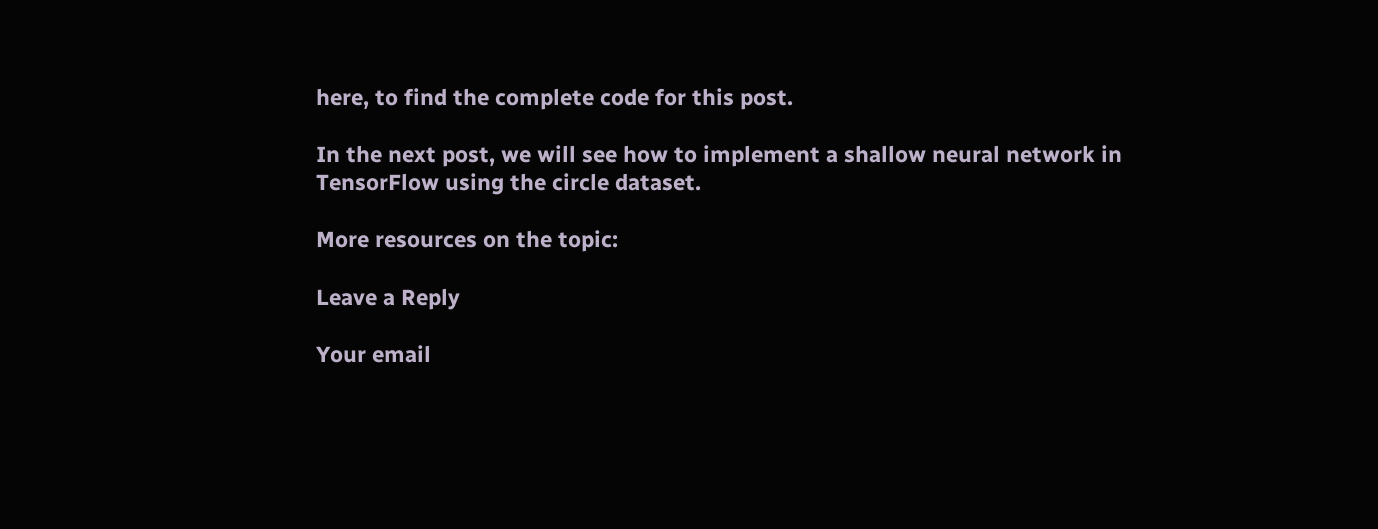here, to find the complete code for this post.

In the next post, we will see how to implement a shallow neural network in TensorFlow using the circle dataset.

More resources on the topic:

Leave a Reply

Your email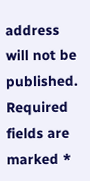address will not be published. Required fields are marked *